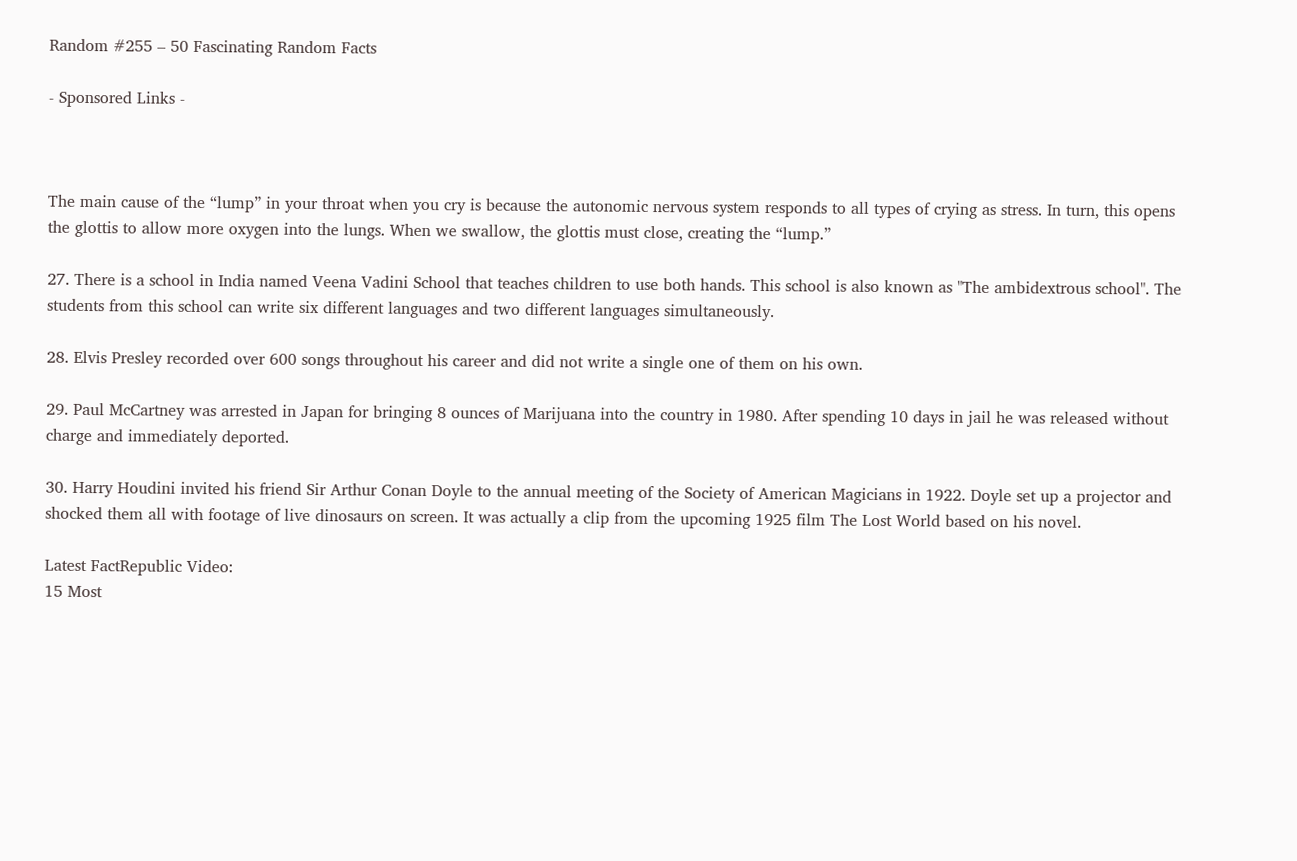Random #255 – 50 Fascinating Random Facts

- Sponsored Links -



The main cause of the “lump” in your throat when you cry is because the autonomic nervous system responds to all types of crying as stress. In turn, this opens the glottis to allow more oxygen into the lungs. When we swallow, the glottis must close, creating the “lump.”

27. There is a school in India named Veena Vadini School that teaches children to use both hands. This school is also known as "The ambidextrous school". The students from this school can write six different languages and two different languages simultaneously.

28. Elvis Presley recorded over 600 songs throughout his career and did not write a single one of them on his own.

29. Paul McCartney was arrested in Japan for bringing 8 ounces of Marijuana into the country in 1980. After spending 10 days in jail he was released without charge and immediately deported.

30. Harry Houdini invited his friend Sir Arthur Conan Doyle to the annual meeting of the Society of American Magicians in 1922. Doyle set up a projector and shocked them all with footage of live dinosaurs on screen. It was actually a clip from the upcoming 1925 film The Lost World based on his novel.

Latest FactRepublic Video:
15 Most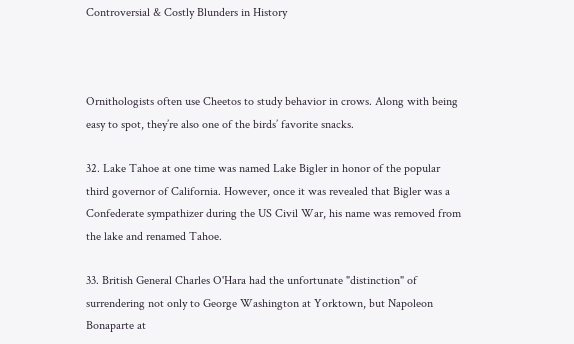Controversial & Costly Blunders in History



Ornithologists often use Cheetos to study behavior in crows. Along with being easy to spot, they’re also one of the birds’ favorite snacks.

32. Lake Tahoe at one time was named Lake Bigler in honor of the popular third governor of California. However, once it was revealed that Bigler was a Confederate sympathizer during the US Civil War, his name was removed from the lake and renamed Tahoe.

33. British General Charles O'Hara had the unfortunate "distinction" of surrendering not only to George Washington at Yorktown, but Napoleon Bonaparte at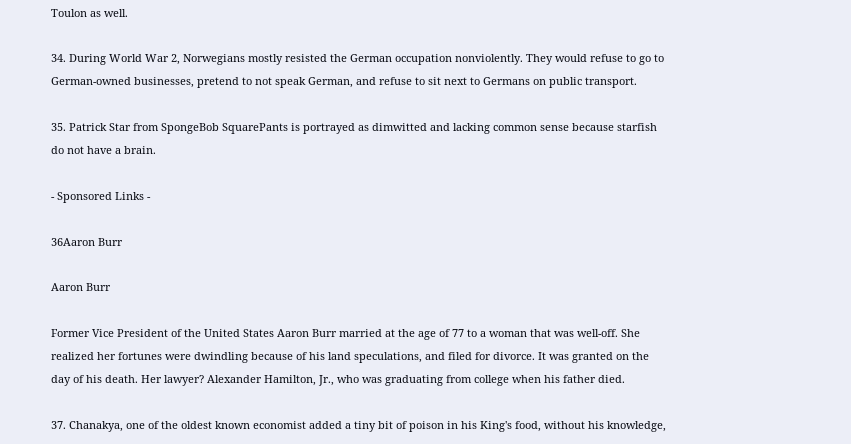Toulon as well.

34. During World War 2, Norwegians mostly resisted the German occupation nonviolently. They would refuse to go to German-owned businesses, pretend to not speak German, and refuse to sit next to Germans on public transport.

35. Patrick Star from SpongeBob SquarePants is portrayed as dimwitted and lacking common sense because starfish do not have a brain.

- Sponsored Links -

36Aaron Burr

Aaron Burr

Former Vice President of the United States Aaron Burr married at the age of 77 to a woman that was well-off. She realized her fortunes were dwindling because of his land speculations, and filed for divorce. It was granted on the day of his death. Her lawyer? Alexander Hamilton, Jr., who was graduating from college when his father died.

37. Chanakya, one of the oldest known economist added a tiny bit of poison in his King's food, without his knowledge,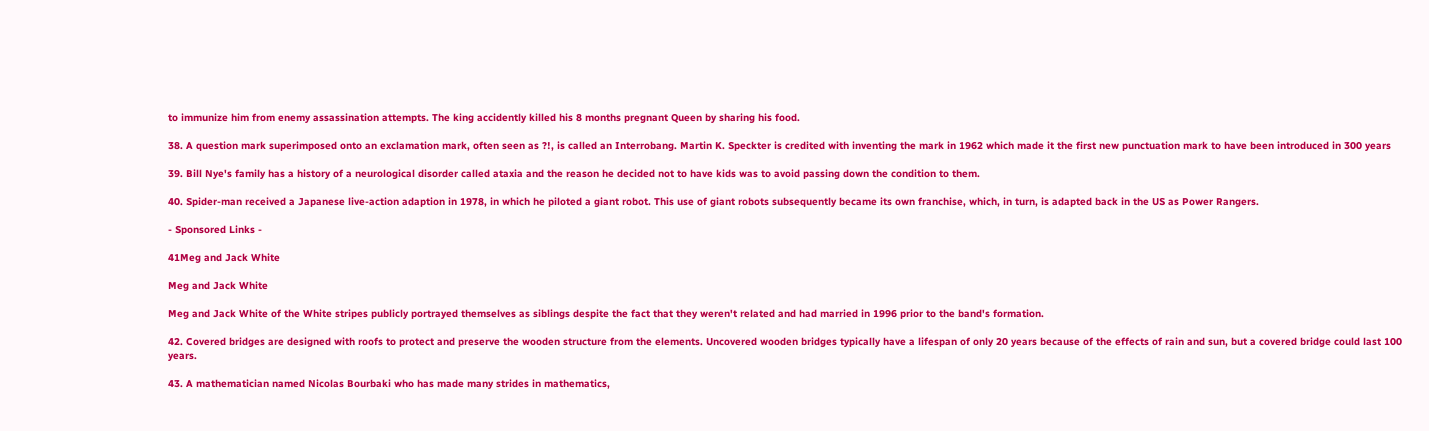to immunize him from enemy assassination attempts. The king accidently killed his 8 months pregnant Queen by sharing his food.

38. A question mark superimposed onto an exclamation mark, often seen as ?!, is called an Interrobang. Martin K. Speckter is credited with inventing the mark in 1962 which made it the first new punctuation mark to have been introduced in 300 years

39. Bill Nye's family has a history of a neurological disorder called ataxia and the reason he decided not to have kids was to avoid passing down the condition to them.

40. Spider-man received a Japanese live-action adaption in 1978, in which he piloted a giant robot. This use of giant robots subsequently became its own franchise, which, in turn, is adapted back in the US as Power Rangers.

- Sponsored Links -

41Meg and Jack White

Meg and Jack White

Meg and Jack White of the White stripes publicly portrayed themselves as siblings despite the fact that they weren't related and had married in 1996 prior to the band's formation.

42. Covered bridges are designed with roofs to protect and preserve the wooden structure from the elements. Uncovered wooden bridges typically have a lifespan of only 20 years because of the effects of rain and sun, but a covered bridge could last 100 years.

43. A mathematician named Nicolas Bourbaki who has made many strides in mathematics,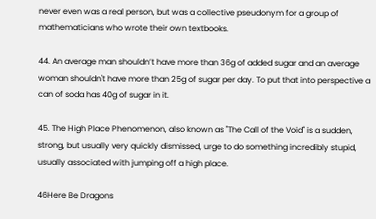never even was a real person, but was a collective pseudonym for a group of mathematicians who wrote their own textbooks.

44. An average man shouldn’t have more than 36g of added sugar and an average woman shouldn't have more than 25g of sugar per day. To put that into perspective a can of soda has 40g of sugar in it.

45. The High Place Phenomenon, also known as "The Call of the Void" is a sudden, strong, but usually very quickly dismissed, urge to do something incredibly stupid, usually associated with jumping off a high place.

46Here Be Dragons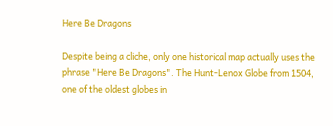Here Be Dragons

Despite being a cliche, only one historical map actually uses the phrase "Here Be Dragons". The Hunt-Lenox Globe from 1504, one of the oldest globes in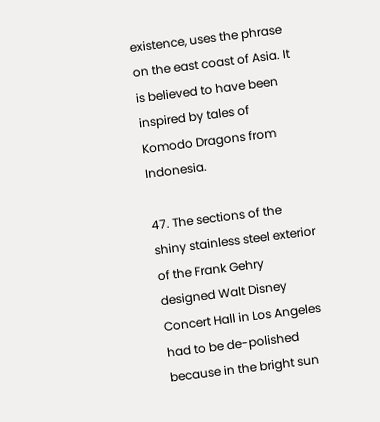existence, uses the phrase on the east coast of Asia. It is believed to have been inspired by tales of Komodo Dragons from Indonesia.

47. The sections of the shiny stainless steel exterior of the Frank Gehry designed Walt Disney Concert Hall in Los Angeles had to be de-polished because in the bright sun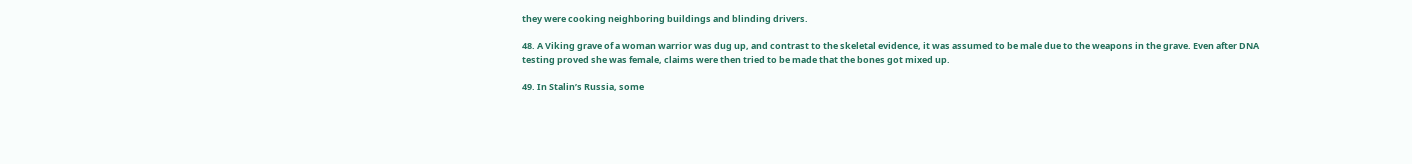they were cooking neighboring buildings and blinding drivers.

48. A Viking grave of a woman warrior was dug up, and contrast to the skeletal evidence, it was assumed to be male due to the weapons in the grave. Even after DNA testing proved she was female, claims were then tried to be made that the bones got mixed up.

49. In Stalin’s Russia, some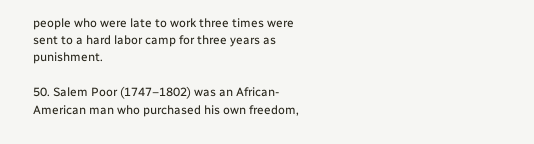people who were late to work three times were sent to a hard labor camp for three years as punishment.

50. Salem Poor (1747–1802) was an African-American man who purchased his own freedom,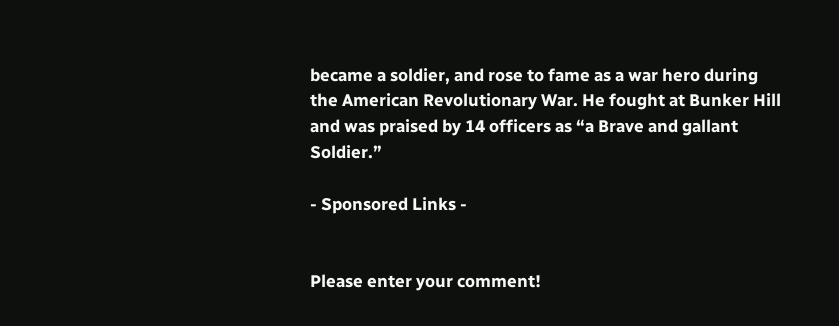became a soldier, and rose to fame as a war hero during the American Revolutionary War. He fought at Bunker Hill and was praised by 14 officers as “a Brave and gallant Soldier.”

- Sponsored Links -


Please enter your comment!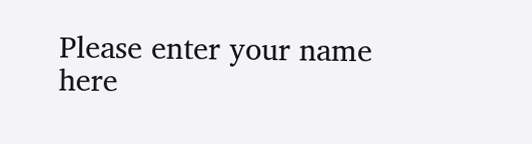Please enter your name here